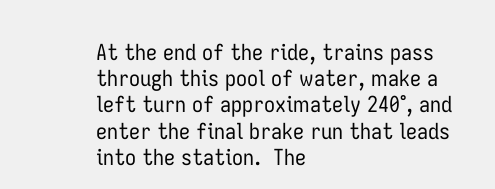At the end of the ride, trains pass through this pool of water, make a left turn of approximately 240°, and enter the final brake run that leads into the station.  The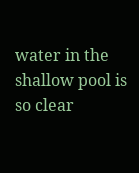water in the shallow pool is so clear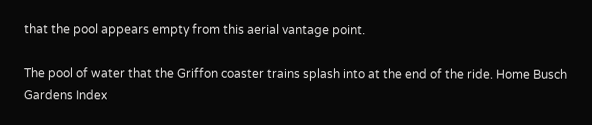that the pool appears empty from this aerial vantage point.

The pool of water that the Griffon coaster trains splash into at the end of the ride. Home Busch Gardens Index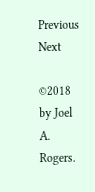Previous Next

©2018 by Joel A. Rogers.